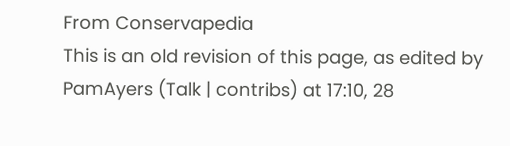From Conservapedia
This is an old revision of this page, as edited by PamAyers (Talk | contribs) at 17:10, 28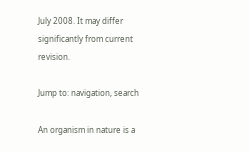July 2008. It may differ significantly from current revision.

Jump to: navigation, search

An organism in nature is a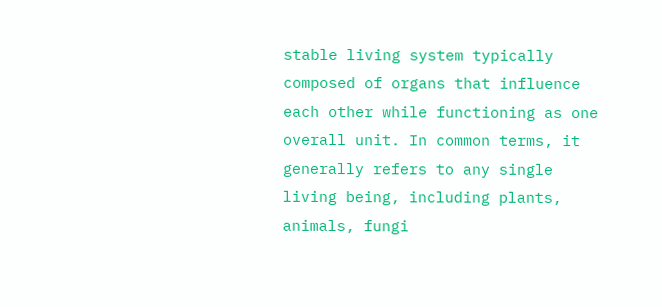stable living system typically composed of organs that influence each other while functioning as one overall unit. In common terms, it generally refers to any single living being, including plants, animals, fungi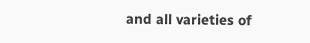and all varieties of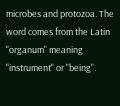microbes and protozoa. The word comes from the Latin "organum" meaning "instrument" or "being".